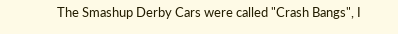The Smashup Derby Cars were called "Crash Bangs", I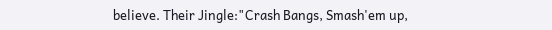believe. Their Jingle:"Crash Bangs, Smash'em up,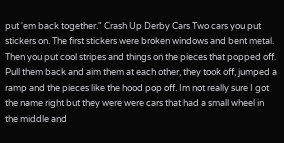put 'em back together." Crash Up Derby Cars Two cars you put stickers on. The first stickers were broken windows and bent metal. Then you put cool stripes and things on the pieces that popped off. Pull them back and aim them at each other, they took off, jumped a ramp and the pieces like the hood pop off. Im not really sure I got the name right but they were were cars that had a small wheel in the middle and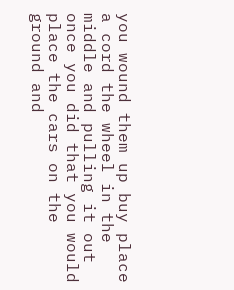you wound them up buy place a cord the wheel in the middle and pulling it out once you did that you would place the cars on the ground and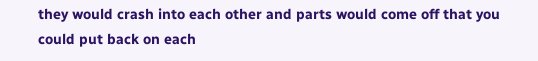they would crash into each other and parts would come off that you could put back on each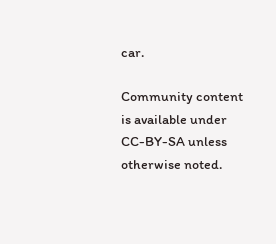car.

Community content is available under CC-BY-SA unless otherwise noted.